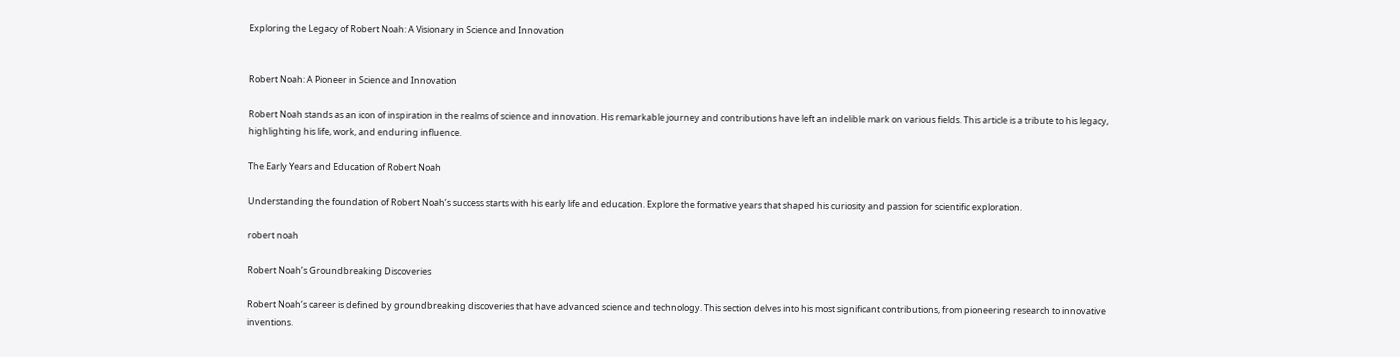Exploring the Legacy of Robert Noah: A Visionary in Science and Innovation


Robert Noah: A Pioneer in Science and Innovation

Robert Noah stands as an icon of inspiration in the realms of science and innovation. His remarkable journey and contributions have left an indelible mark on various fields. This article is a tribute to his legacy, highlighting his life, work, and enduring influence.

The Early Years and Education of Robert Noah

Understanding the foundation of Robert Noah’s success starts with his early life and education. Explore the formative years that shaped his curiosity and passion for scientific exploration.

robert noah

Robert Noah’s Groundbreaking Discoveries

Robert Noah’s career is defined by groundbreaking discoveries that have advanced science and technology. This section delves into his most significant contributions, from pioneering research to innovative inventions.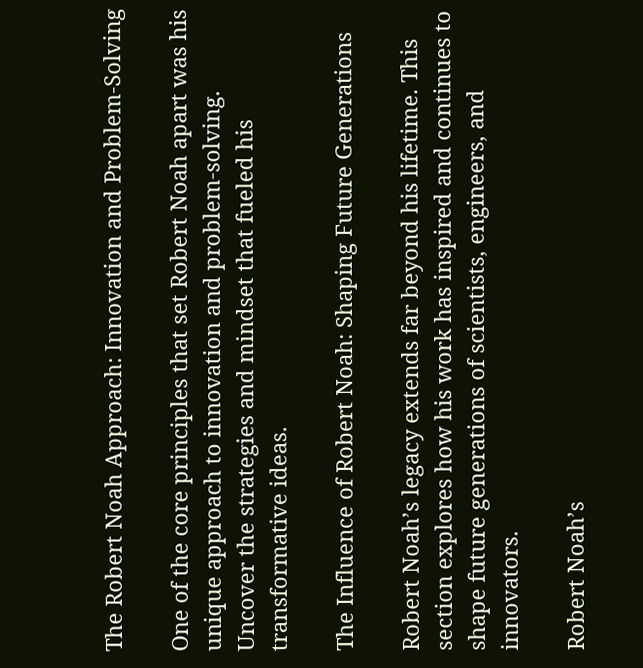The Robert Noah Approach: Innovation and Problem-Solving

One of the core principles that set Robert Noah apart was his unique approach to innovation and problem-solving. Uncover the strategies and mindset that fueled his transformative ideas.

The Influence of Robert Noah: Shaping Future Generations

Robert Noah’s legacy extends far beyond his lifetime. This section explores how his work has inspired and continues to shape future generations of scientists, engineers, and innovators.

Robert Noah’s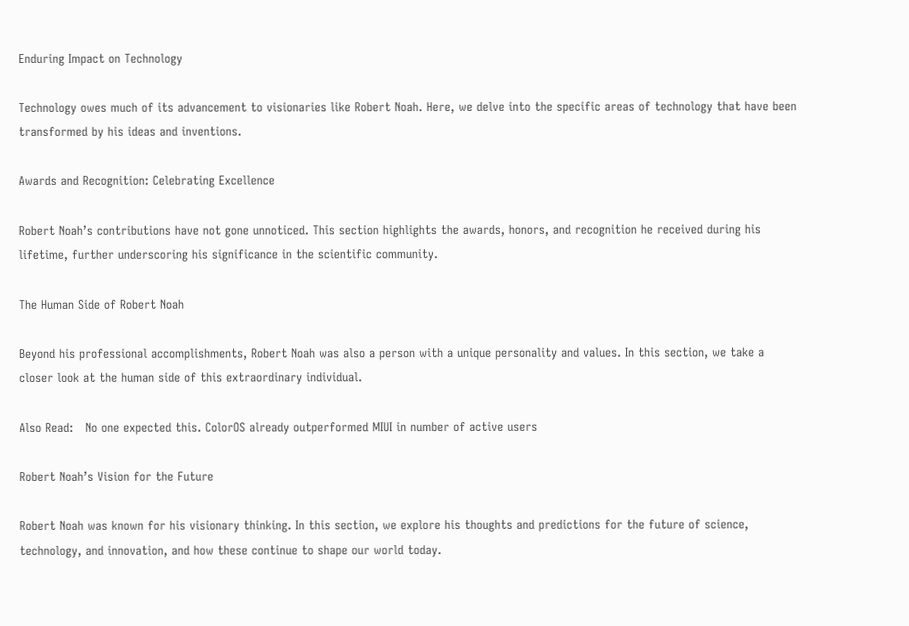Enduring Impact on Technology

Technology owes much of its advancement to visionaries like Robert Noah. Here, we delve into the specific areas of technology that have been transformed by his ideas and inventions.

Awards and Recognition: Celebrating Excellence

Robert Noah’s contributions have not gone unnoticed. This section highlights the awards, honors, and recognition he received during his lifetime, further underscoring his significance in the scientific community.

The Human Side of Robert Noah

Beyond his professional accomplishments, Robert Noah was also a person with a unique personality and values. In this section, we take a closer look at the human side of this extraordinary individual.

Also Read:   No one expected this. ColorOS already outperformed MIUI in number of active users

Robert Noah’s Vision for the Future

Robert Noah was known for his visionary thinking. In this section, we explore his thoughts and predictions for the future of science, technology, and innovation, and how these continue to shape our world today.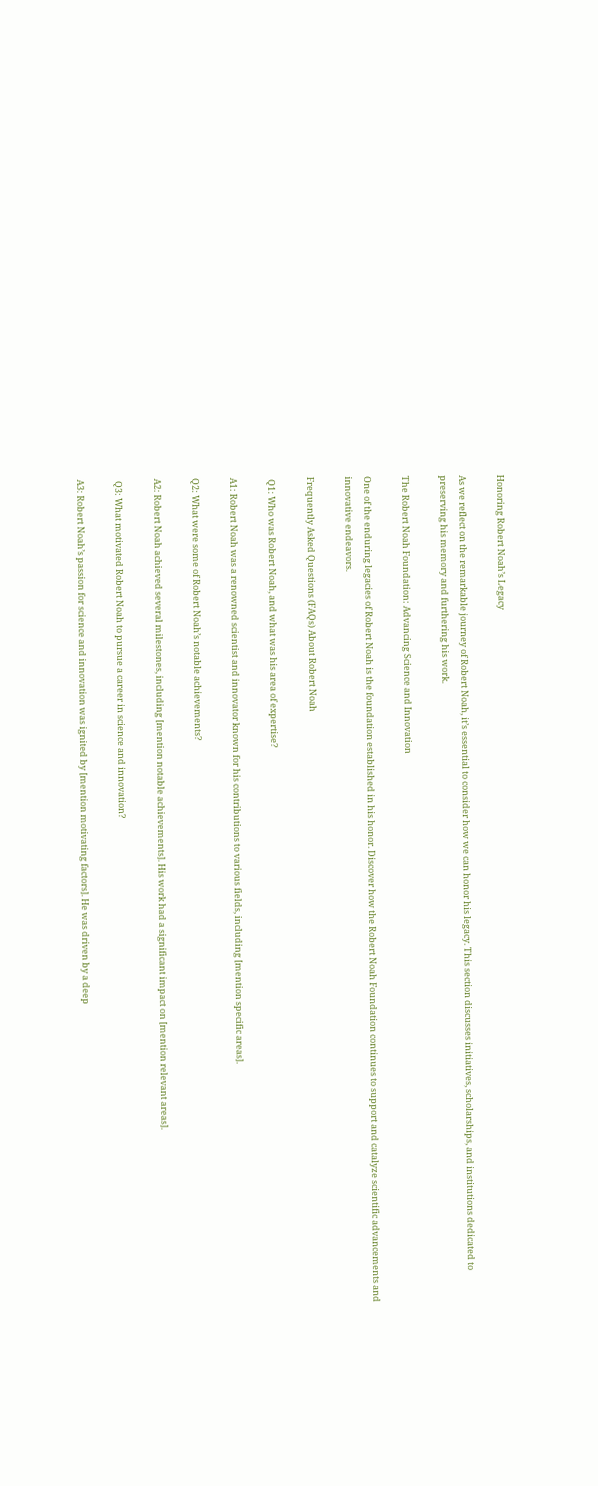Honoring Robert Noah’s Legacy

As we reflect on the remarkable journey of Robert Noah, it’s essential to consider how we can honor his legacy. This section discusses initiatives, scholarships, and institutions dedicated to preserving his memory and furthering his work.

The Robert Noah Foundation: Advancing Science and Innovation

One of the enduring legacies of Robert Noah is the foundation established in his honor. Discover how the Robert Noah Foundation continues to support and catalyze scientific advancements and innovative endeavors.

Frequently Asked Questions (FAQs) About Robert Noah

 Q1: Who was Robert Noah, and what was his area of expertise?

A1: Robert Noah was a renowned scientist and innovator known for his contributions to various fields, including [mention specific areas].

Q2: What were some of Robert Noah’s notable achievements?

A2: Robert Noah achieved several milestones, including [mention notable achievements]. His work had a significant impact on [mention relevant areas].

 Q3: What motivated Robert Noah to pursue a career in science and innovation?

A3: Robert Noah’s passion for science and innovation was ignited by [mention motivating factors]. He was driven by a deep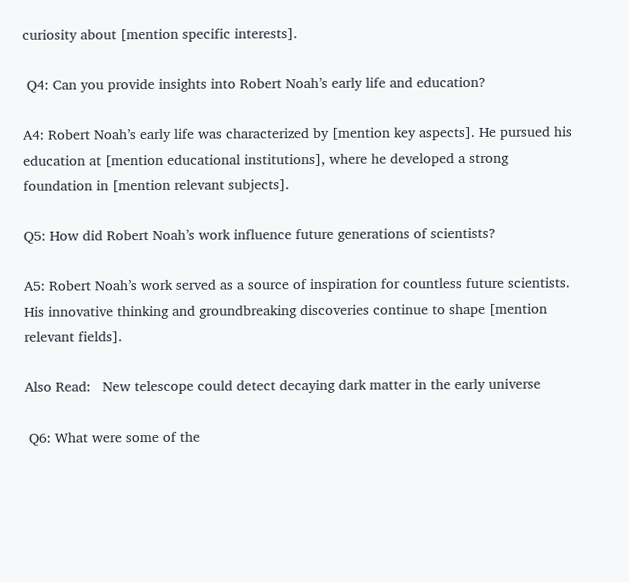curiosity about [mention specific interests].

 Q4: Can you provide insights into Robert Noah’s early life and education?

A4: Robert Noah’s early life was characterized by [mention key aspects]. He pursued his education at [mention educational institutions], where he developed a strong foundation in [mention relevant subjects].

Q5: How did Robert Noah’s work influence future generations of scientists?

A5: Robert Noah’s work served as a source of inspiration for countless future scientists. His innovative thinking and groundbreaking discoveries continue to shape [mention relevant fields].

Also Read:   New telescope could detect decaying dark matter in the early universe

 Q6: What were some of the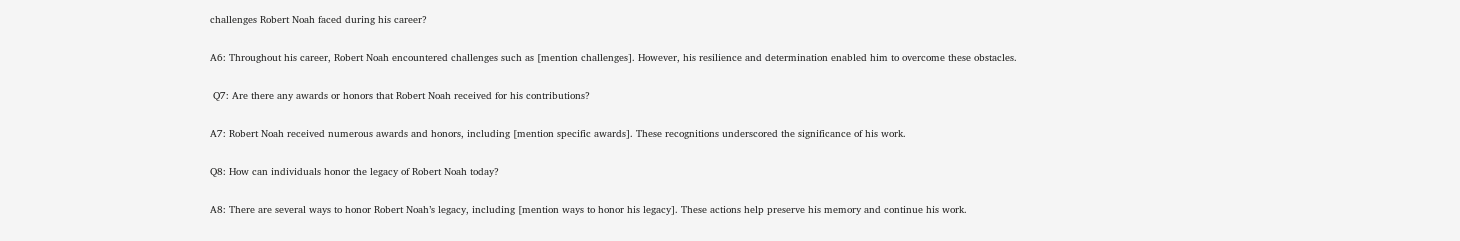challenges Robert Noah faced during his career?

A6: Throughout his career, Robert Noah encountered challenges such as [mention challenges]. However, his resilience and determination enabled him to overcome these obstacles.

 Q7: Are there any awards or honors that Robert Noah received for his contributions?

A7: Robert Noah received numerous awards and honors, including [mention specific awards]. These recognitions underscored the significance of his work.

Q8: How can individuals honor the legacy of Robert Noah today?

A8: There are several ways to honor Robert Noah’s legacy, including [mention ways to honor his legacy]. These actions help preserve his memory and continue his work.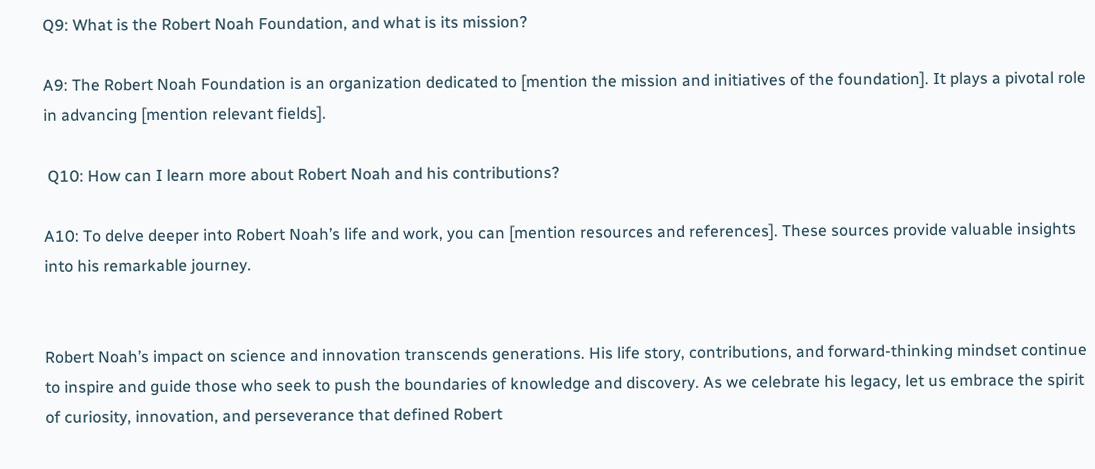Q9: What is the Robert Noah Foundation, and what is its mission?

A9: The Robert Noah Foundation is an organization dedicated to [mention the mission and initiatives of the foundation]. It plays a pivotal role in advancing [mention relevant fields].

 Q10: How can I learn more about Robert Noah and his contributions?

A10: To delve deeper into Robert Noah’s life and work, you can [mention resources and references]. These sources provide valuable insights into his remarkable journey.


Robert Noah’s impact on science and innovation transcends generations. His life story, contributions, and forward-thinking mindset continue to inspire and guide those who seek to push the boundaries of knowledge and discovery. As we celebrate his legacy, let us embrace the spirit of curiosity, innovation, and perseverance that defined Robert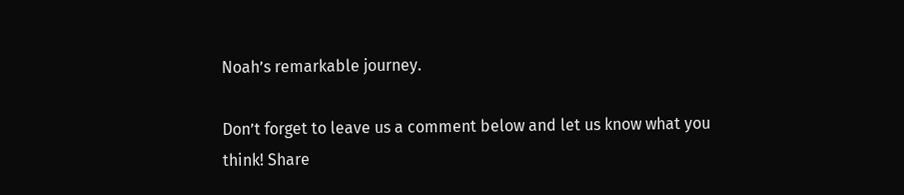Noah’s remarkable journey.

Don’t forget to leave us a comment below and let us know what you think! Share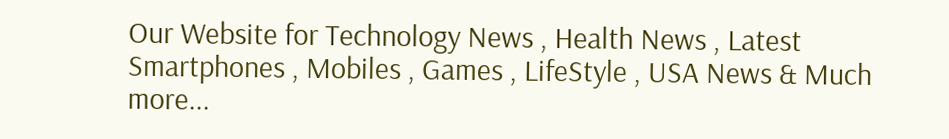Our Website for Technology News , Health News , Latest Smartphones , Mobiles , Games , LifeStyle , USA News & Much more...